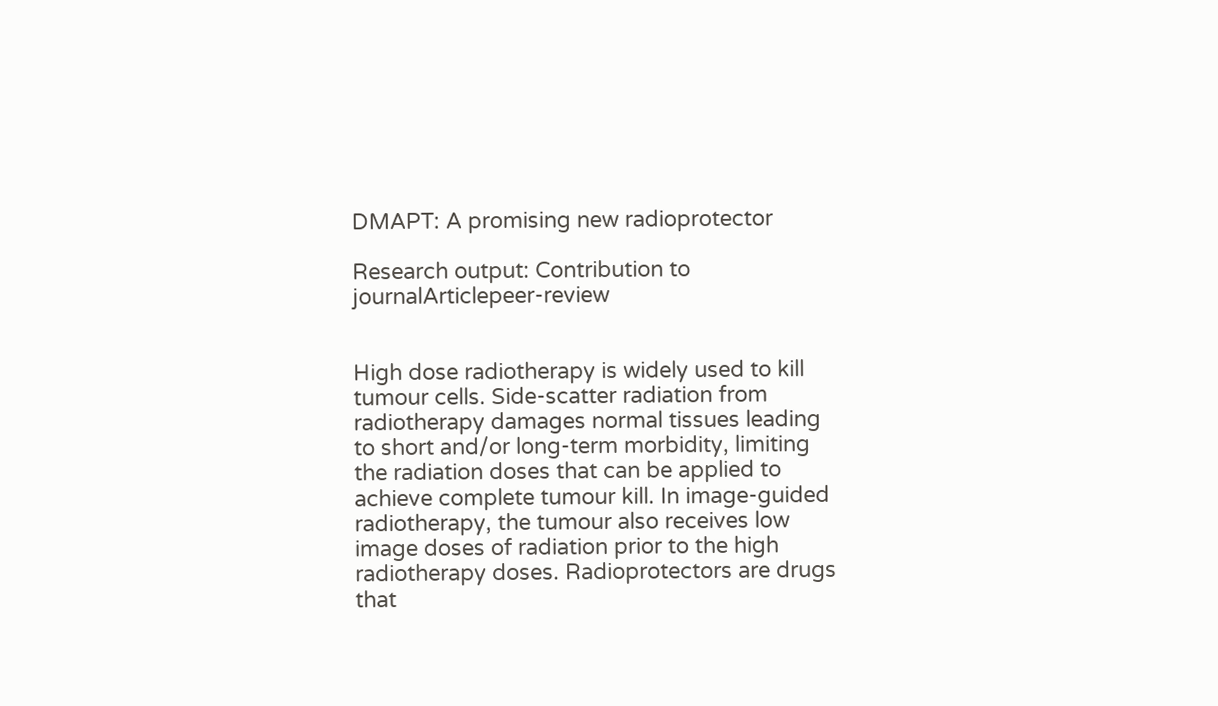DMAPT: A promising new radioprotector

Research output: Contribution to journalArticlepeer-review


High dose radiotherapy is widely used to kill tumour cells. Side-scatter radiation from radiotherapy damages normal tissues leading to short and/or long-term morbidity, limiting the radiation doses that can be applied to achieve complete tumour kill. In image-guided radiotherapy, the tumour also receives low image doses of radiation prior to the high radiotherapy doses. Radioprotectors are drugs that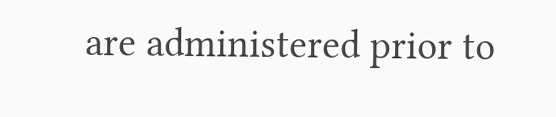are administered prior to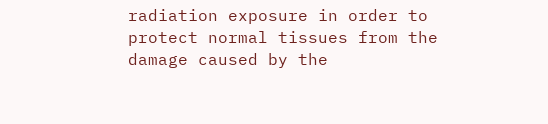radiation exposure in order to protect normal tissues from the damage caused by the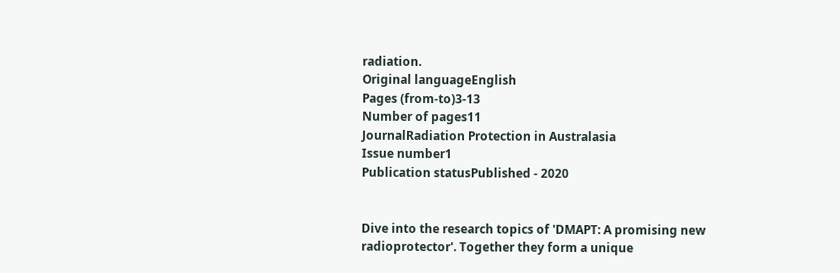radiation.
Original languageEnglish
Pages (from-to)3-13
Number of pages11
JournalRadiation Protection in Australasia
Issue number1
Publication statusPublished - 2020


Dive into the research topics of 'DMAPT: A promising new radioprotector'. Together they form a unique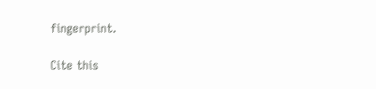fingerprint.

Cite this